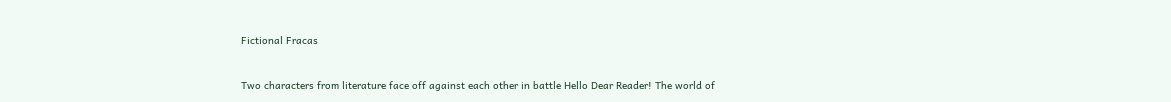Fictional Fracas


Two characters from literature face off against each other in battle Hello Dear Reader! The world of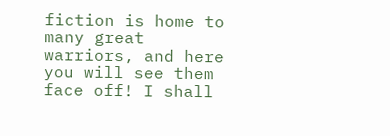fiction is home to many great warriors, and here you will see them face off! I shall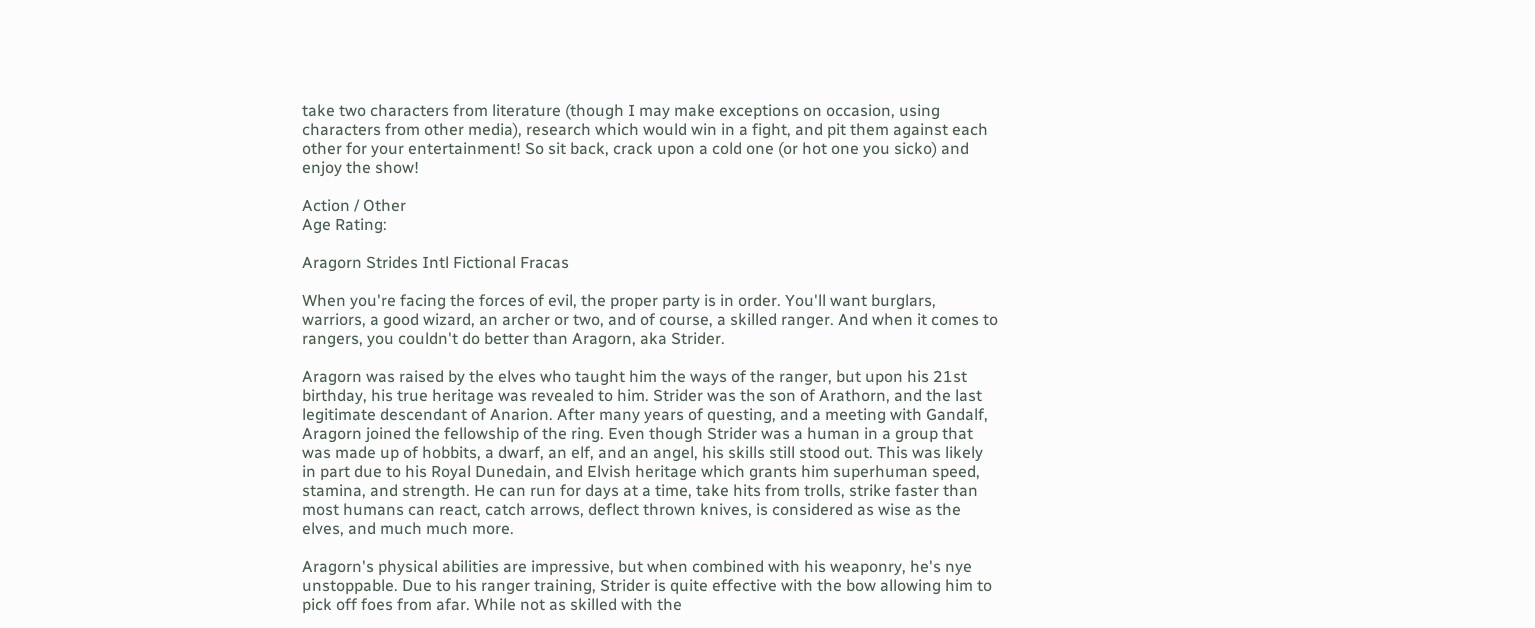take two characters from literature (though I may make exceptions on occasion, using characters from other media), research which would win in a fight, and pit them against each other for your entertainment! So sit back, crack upon a cold one (or hot one you sicko) and enjoy the show!

Action / Other
Age Rating:

Aragorn Strides Intl Fictional Fracas

When you're facing the forces of evil, the proper party is in order. You'll want burglars, warriors, a good wizard, an archer or two, and of course, a skilled ranger. And when it comes to rangers, you couldn't do better than Aragorn, aka Strider.

Aragorn was raised by the elves who taught him the ways of the ranger, but upon his 21st birthday, his true heritage was revealed to him. Strider was the son of Arathorn, and the last legitimate descendant of Anarion. After many years of questing, and a meeting with Gandalf, Aragorn joined the fellowship of the ring. Even though Strider was a human in a group that was made up of hobbits, a dwarf, an elf, and an angel, his skills still stood out. This was likely in part due to his Royal Dunedain, and Elvish heritage which grants him superhuman speed, stamina, and strength. He can run for days at a time, take hits from trolls, strike faster than most humans can react, catch arrows, deflect thrown knives, is considered as wise as the elves, and much much more.

Aragorn's physical abilities are impressive, but when combined with his weaponry, he's nye unstoppable. Due to his ranger training, Strider is quite effective with the bow allowing him to pick off foes from afar. While not as skilled with the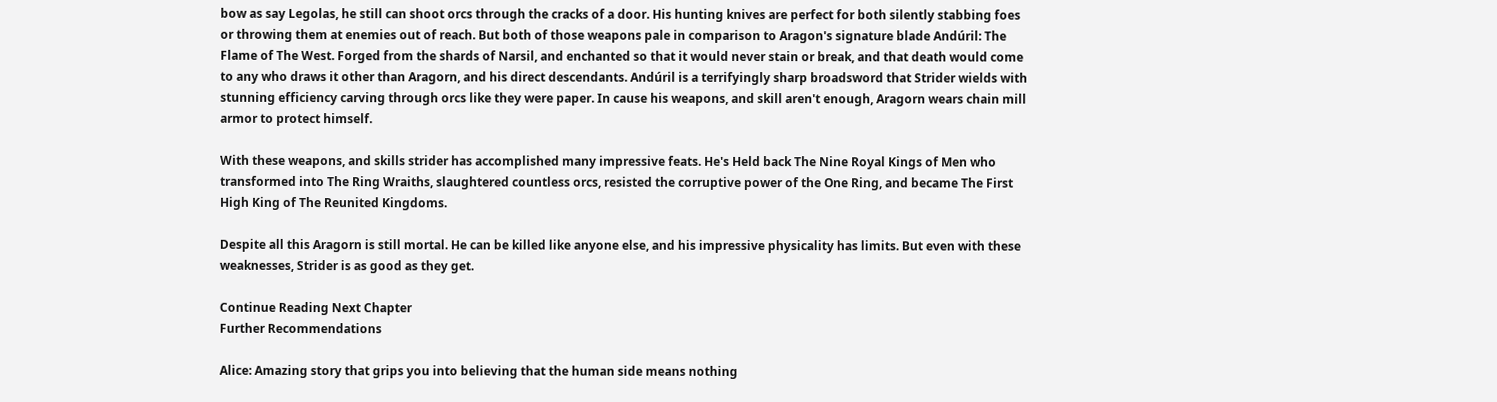bow as say Legolas, he still can shoot orcs through the cracks of a door. His hunting knives are perfect for both silently stabbing foes or throwing them at enemies out of reach. But both of those weapons pale in comparison to Aragon's signature blade Andúril: The Flame of The West. Forged from the shards of Narsil, and enchanted so that it would never stain or break, and that death would come to any who draws it other than Aragorn, and his direct descendants. Andúril is a terrifyingly sharp broadsword that Strider wields with stunning efficiency carving through orcs like they were paper. In cause his weapons, and skill aren't enough, Aragorn wears chain mill armor to protect himself.

With these weapons, and skills strider has accomplished many impressive feats. He's Held back The Nine Royal Kings of Men who transformed into The Ring Wraiths, slaughtered countless orcs, resisted the corruptive power of the One Ring, and became The First High King of The Reunited Kingdoms.

Despite all this Aragorn is still mortal. He can be killed like anyone else, and his impressive physicality has limits. But even with these weaknesses, Strider is as good as they get.

Continue Reading Next Chapter
Further Recommendations

Alice: Amazing story that grips you into believing that the human side means nothing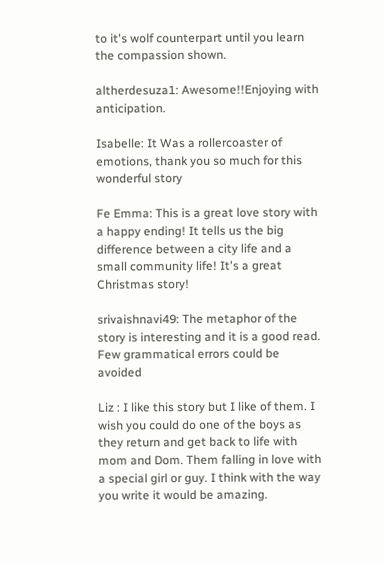to it's wolf counterpart until you learn the compassion shown.

altherdesuza1: Awesome!!Enjoying with anticipation.

Isabelle: It Was a rollercoaster of emotions, thank you so much for this wonderful story

Fe Emma: This is a great love story with a happy ending! It tells us the big difference between a city life and a small community life! It's a great Christmas story!

srivaishnavi49: The metaphor of the story is interesting and it is a good read. Few grammatical errors could be avoided

Liz : I like this story but I like of them. I wish you could do one of the boys as they return and get back to life with mom and Dom. Them falling in love with a special girl or guy. I think with the way you write it would be amazing.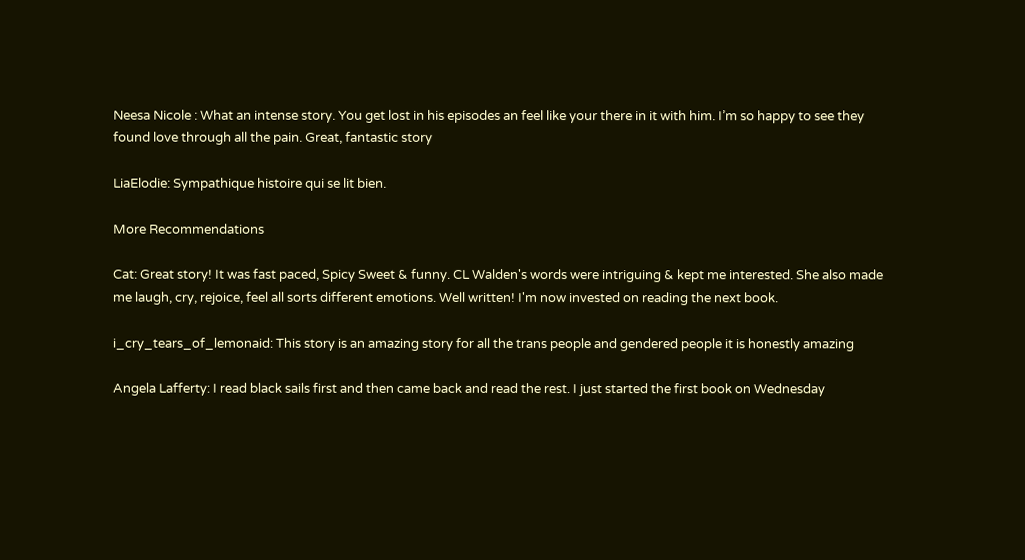Neesa Nicole : What an intense story. You get lost in his episodes an feel like your there in it with him. I’m so happy to see they found love through all the pain. Great, fantastic story

LiaElodie: Sympathique histoire qui se lit bien.

More Recommendations

Cat: Great story! It was fast paced, Spicy Sweet & funny. CL Walden's words were intriguing & kept me interested. She also made me laugh, cry, rejoice, feel all sorts different emotions. Well written! I'm now invested on reading the next book.

i_cry_tears_of_lemonaid: This story is an amazing story for all the trans people and gendered people it is honestly amazing

Angela Lafferty: I read black sails first and then came back and read the rest. I just started the first book on Wednesday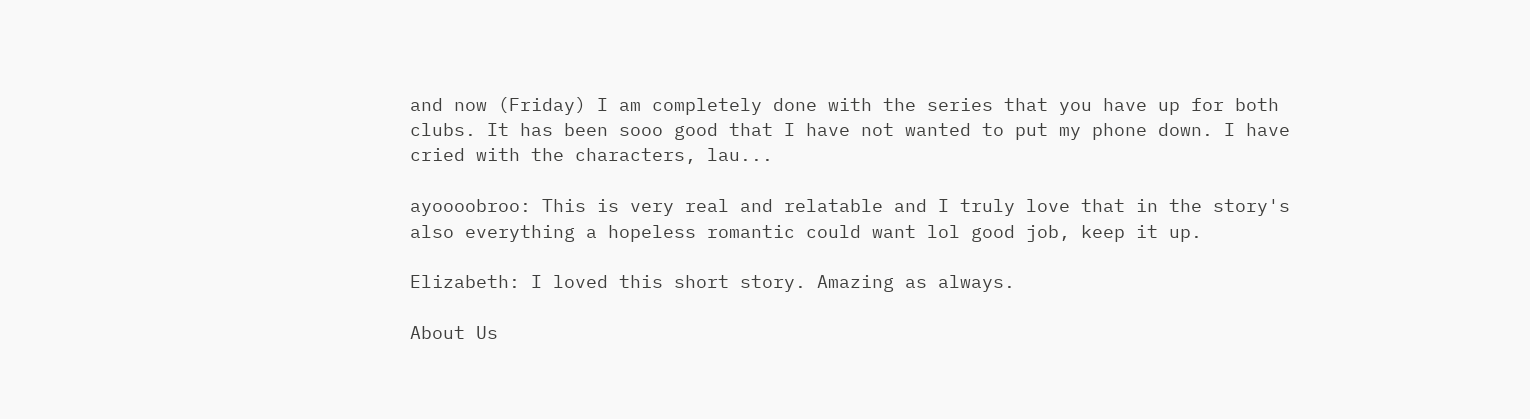and now (Friday) I am completely done with the series that you have up for both clubs. It has been sooo good that I have not wanted to put my phone down. I have cried with the characters, lau...

ayoooobroo: This is very real and relatable and I truly love that in the story's also everything a hopeless romantic could want lol good job, keep it up.

Elizabeth: I loved this short story. Amazing as always.

About Us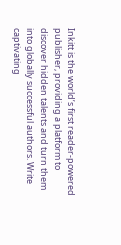Inkitt is the world’s first reader-powered publisher, providing a platform to discover hidden talents and turn them into globally successful authors. Write captivating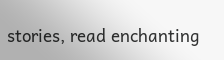stories, read enchanting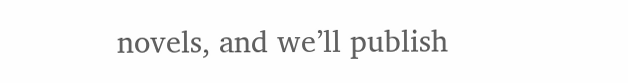novels, and we’ll publish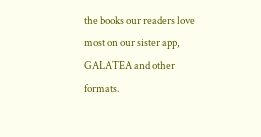the books our readers love most on our sister app, GALATEA and other formats.